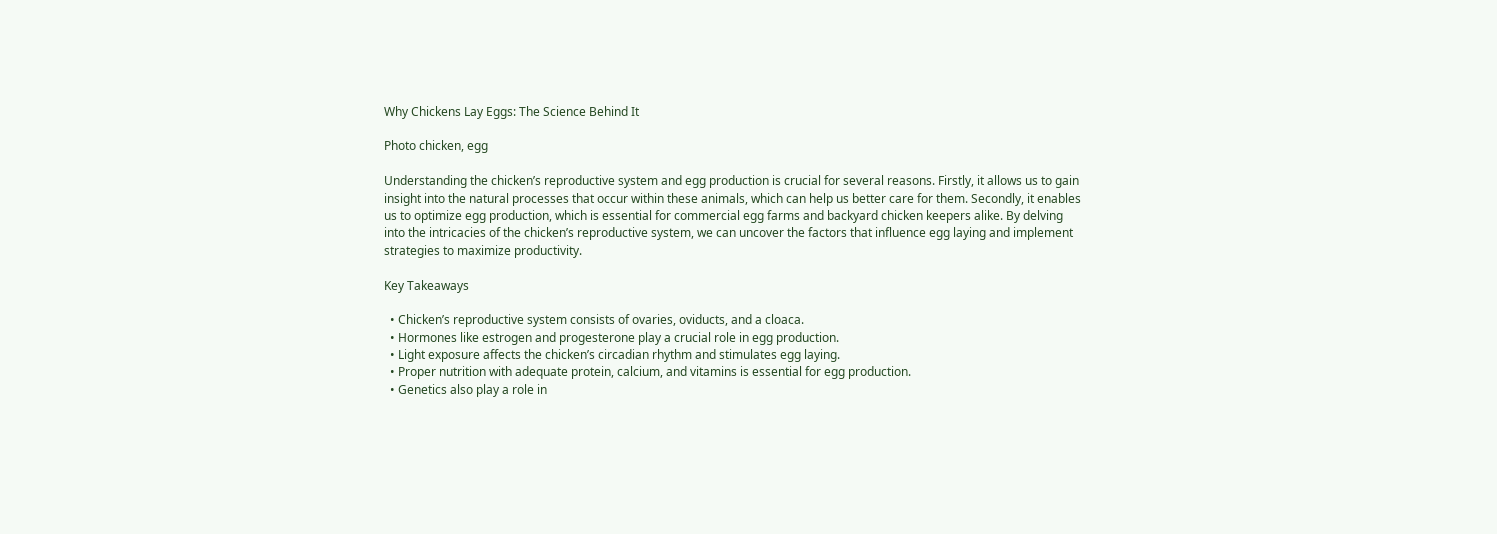Why Chickens Lay Eggs: The Science Behind It

Photo chicken, egg

Understanding the chicken’s reproductive system and egg production is crucial for several reasons. Firstly, it allows us to gain insight into the natural processes that occur within these animals, which can help us better care for them. Secondly, it enables us to optimize egg production, which is essential for commercial egg farms and backyard chicken keepers alike. By delving into the intricacies of the chicken’s reproductive system, we can uncover the factors that influence egg laying and implement strategies to maximize productivity.

Key Takeaways

  • Chicken’s reproductive system consists of ovaries, oviducts, and a cloaca.
  • Hormones like estrogen and progesterone play a crucial role in egg production.
  • Light exposure affects the chicken’s circadian rhythm and stimulates egg laying.
  • Proper nutrition with adequate protein, calcium, and vitamins is essential for egg production.
  • Genetics also play a role in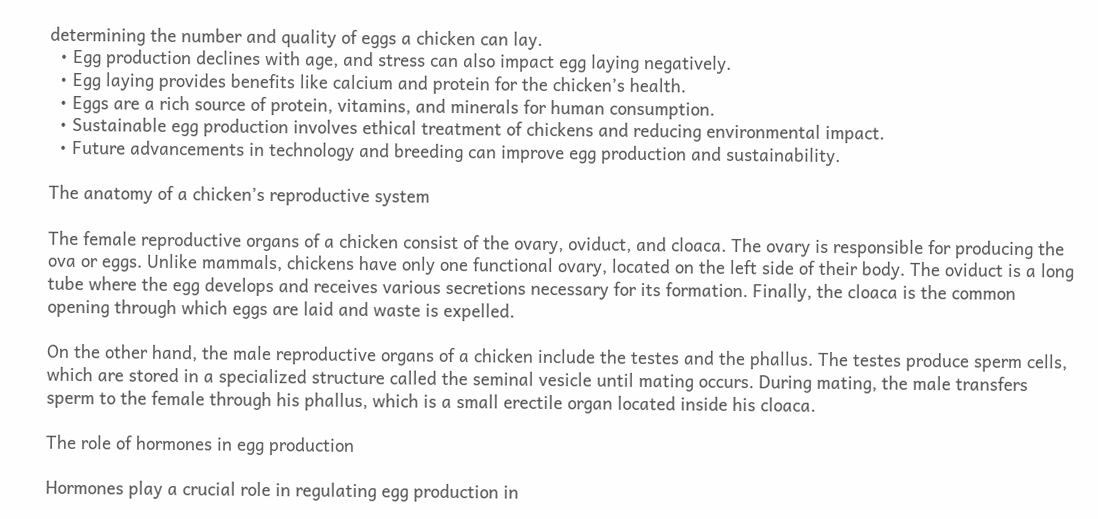determining the number and quality of eggs a chicken can lay.
  • Egg production declines with age, and stress can also impact egg laying negatively.
  • Egg laying provides benefits like calcium and protein for the chicken’s health.
  • Eggs are a rich source of protein, vitamins, and minerals for human consumption.
  • Sustainable egg production involves ethical treatment of chickens and reducing environmental impact.
  • Future advancements in technology and breeding can improve egg production and sustainability.

The anatomy of a chicken’s reproductive system

The female reproductive organs of a chicken consist of the ovary, oviduct, and cloaca. The ovary is responsible for producing the ova or eggs. Unlike mammals, chickens have only one functional ovary, located on the left side of their body. The oviduct is a long tube where the egg develops and receives various secretions necessary for its formation. Finally, the cloaca is the common opening through which eggs are laid and waste is expelled.

On the other hand, the male reproductive organs of a chicken include the testes and the phallus. The testes produce sperm cells, which are stored in a specialized structure called the seminal vesicle until mating occurs. During mating, the male transfers sperm to the female through his phallus, which is a small erectile organ located inside his cloaca.

The role of hormones in egg production

Hormones play a crucial role in regulating egg production in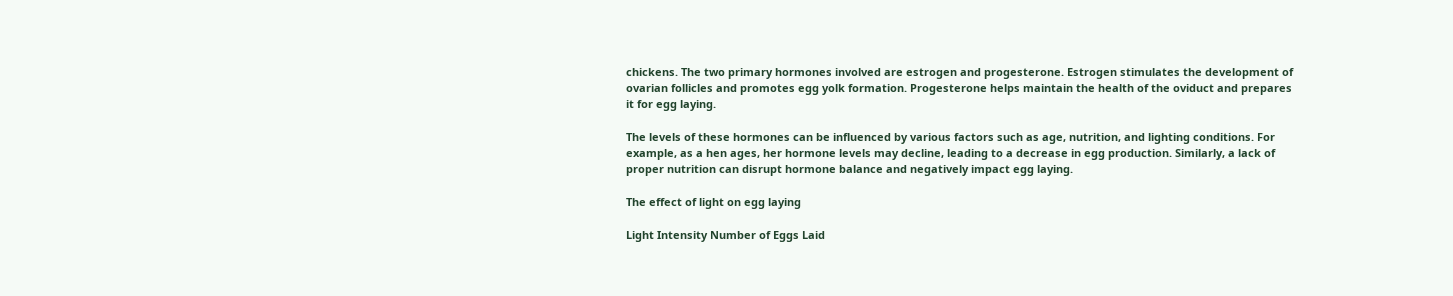chickens. The two primary hormones involved are estrogen and progesterone. Estrogen stimulates the development of ovarian follicles and promotes egg yolk formation. Progesterone helps maintain the health of the oviduct and prepares it for egg laying.

The levels of these hormones can be influenced by various factors such as age, nutrition, and lighting conditions. For example, as a hen ages, her hormone levels may decline, leading to a decrease in egg production. Similarly, a lack of proper nutrition can disrupt hormone balance and negatively impact egg laying.

The effect of light on egg laying

Light Intensity Number of Eggs Laid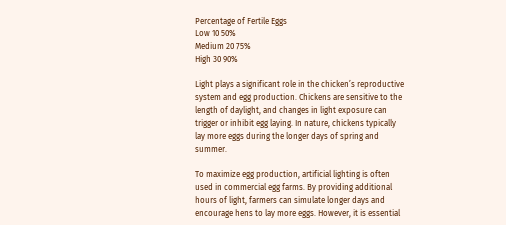Percentage of Fertile Eggs
Low 10 50%
Medium 20 75%
High 30 90%

Light plays a significant role in the chicken’s reproductive system and egg production. Chickens are sensitive to the length of daylight, and changes in light exposure can trigger or inhibit egg laying. In nature, chickens typically lay more eggs during the longer days of spring and summer.

To maximize egg production, artificial lighting is often used in commercial egg farms. By providing additional hours of light, farmers can simulate longer days and encourage hens to lay more eggs. However, it is essential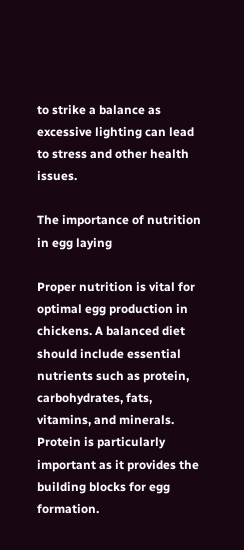to strike a balance as excessive lighting can lead to stress and other health issues.

The importance of nutrition in egg laying

Proper nutrition is vital for optimal egg production in chickens. A balanced diet should include essential nutrients such as protein, carbohydrates, fats, vitamins, and minerals. Protein is particularly important as it provides the building blocks for egg formation.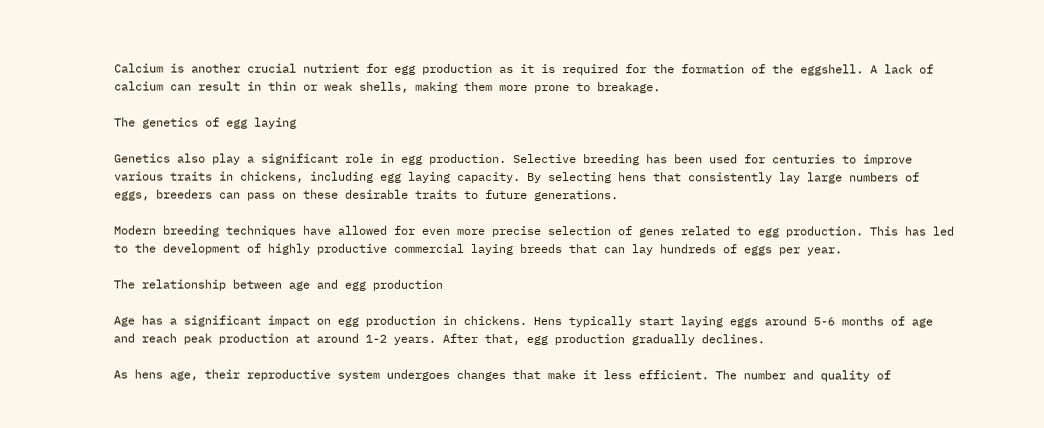Calcium is another crucial nutrient for egg production as it is required for the formation of the eggshell. A lack of calcium can result in thin or weak shells, making them more prone to breakage.

The genetics of egg laying

Genetics also play a significant role in egg production. Selective breeding has been used for centuries to improve various traits in chickens, including egg laying capacity. By selecting hens that consistently lay large numbers of eggs, breeders can pass on these desirable traits to future generations.

Modern breeding techniques have allowed for even more precise selection of genes related to egg production. This has led to the development of highly productive commercial laying breeds that can lay hundreds of eggs per year.

The relationship between age and egg production

Age has a significant impact on egg production in chickens. Hens typically start laying eggs around 5-6 months of age and reach peak production at around 1-2 years. After that, egg production gradually declines.

As hens age, their reproductive system undergoes changes that make it less efficient. The number and quality of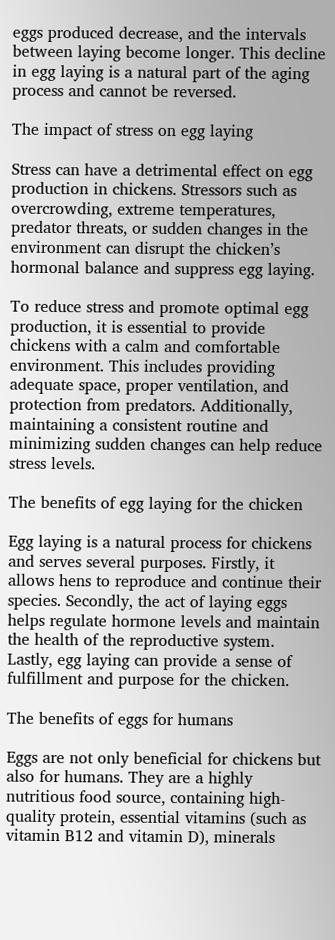eggs produced decrease, and the intervals between laying become longer. This decline in egg laying is a natural part of the aging process and cannot be reversed.

The impact of stress on egg laying

Stress can have a detrimental effect on egg production in chickens. Stressors such as overcrowding, extreme temperatures, predator threats, or sudden changes in the environment can disrupt the chicken’s hormonal balance and suppress egg laying.

To reduce stress and promote optimal egg production, it is essential to provide chickens with a calm and comfortable environment. This includes providing adequate space, proper ventilation, and protection from predators. Additionally, maintaining a consistent routine and minimizing sudden changes can help reduce stress levels.

The benefits of egg laying for the chicken

Egg laying is a natural process for chickens and serves several purposes. Firstly, it allows hens to reproduce and continue their species. Secondly, the act of laying eggs helps regulate hormone levels and maintain the health of the reproductive system. Lastly, egg laying can provide a sense of fulfillment and purpose for the chicken.

The benefits of eggs for humans

Eggs are not only beneficial for chickens but also for humans. They are a highly nutritious food source, containing high-quality protein, essential vitamins (such as vitamin B12 and vitamin D), minerals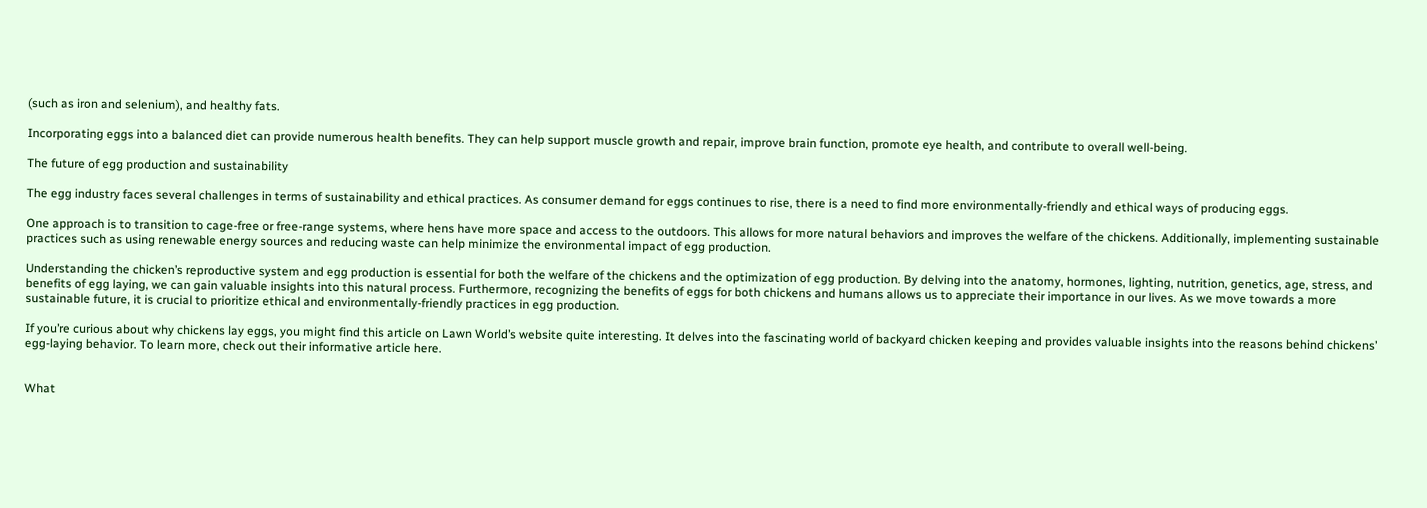(such as iron and selenium), and healthy fats.

Incorporating eggs into a balanced diet can provide numerous health benefits. They can help support muscle growth and repair, improve brain function, promote eye health, and contribute to overall well-being.

The future of egg production and sustainability

The egg industry faces several challenges in terms of sustainability and ethical practices. As consumer demand for eggs continues to rise, there is a need to find more environmentally-friendly and ethical ways of producing eggs.

One approach is to transition to cage-free or free-range systems, where hens have more space and access to the outdoors. This allows for more natural behaviors and improves the welfare of the chickens. Additionally, implementing sustainable practices such as using renewable energy sources and reducing waste can help minimize the environmental impact of egg production.

Understanding the chicken’s reproductive system and egg production is essential for both the welfare of the chickens and the optimization of egg production. By delving into the anatomy, hormones, lighting, nutrition, genetics, age, stress, and benefits of egg laying, we can gain valuable insights into this natural process. Furthermore, recognizing the benefits of eggs for both chickens and humans allows us to appreciate their importance in our lives. As we move towards a more sustainable future, it is crucial to prioritize ethical and environmentally-friendly practices in egg production.

If you’re curious about why chickens lay eggs, you might find this article on Lawn World’s website quite interesting. It delves into the fascinating world of backyard chicken keeping and provides valuable insights into the reasons behind chickens’ egg-laying behavior. To learn more, check out their informative article here.


What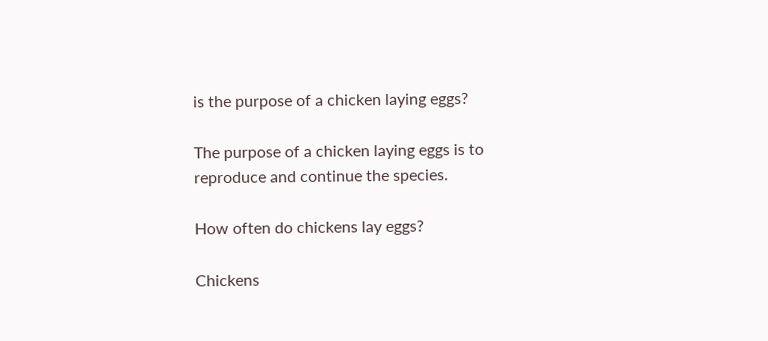is the purpose of a chicken laying eggs?

The purpose of a chicken laying eggs is to reproduce and continue the species.

How often do chickens lay eggs?

Chickens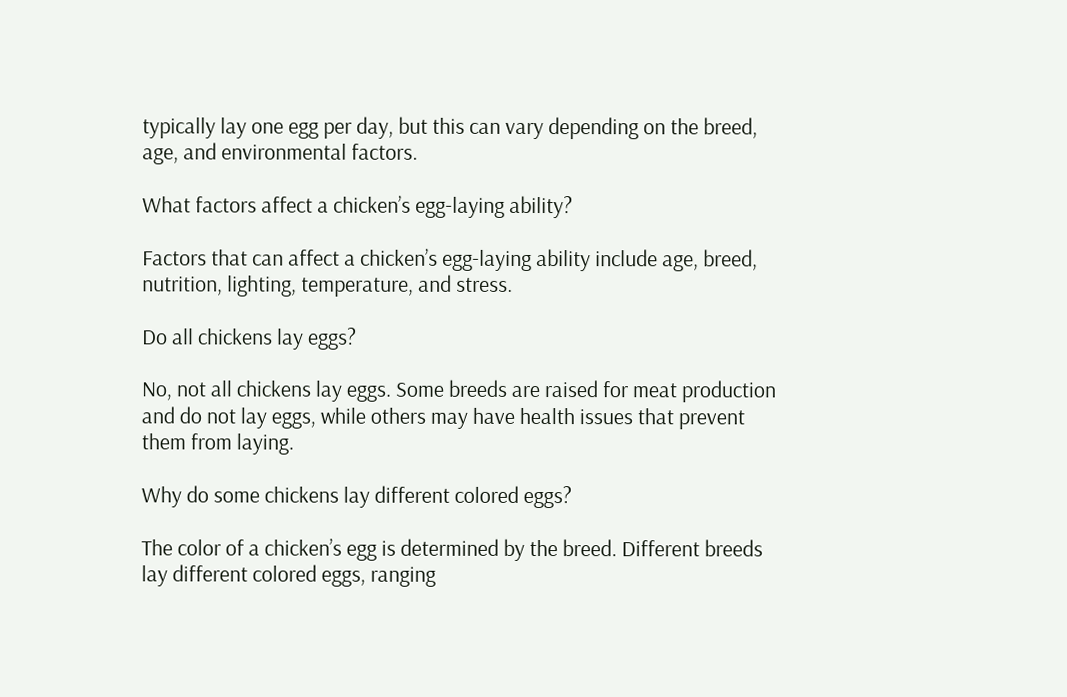typically lay one egg per day, but this can vary depending on the breed, age, and environmental factors.

What factors affect a chicken’s egg-laying ability?

Factors that can affect a chicken’s egg-laying ability include age, breed, nutrition, lighting, temperature, and stress.

Do all chickens lay eggs?

No, not all chickens lay eggs. Some breeds are raised for meat production and do not lay eggs, while others may have health issues that prevent them from laying.

Why do some chickens lay different colored eggs?

The color of a chicken’s egg is determined by the breed. Different breeds lay different colored eggs, ranging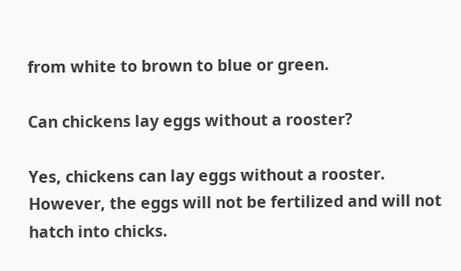from white to brown to blue or green.

Can chickens lay eggs without a rooster?

Yes, chickens can lay eggs without a rooster. However, the eggs will not be fertilized and will not hatch into chicks.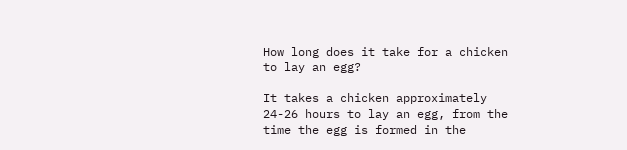How long does it take for a chicken to lay an egg?

It takes a chicken approximately 24-26 hours to lay an egg, from the time the egg is formed in the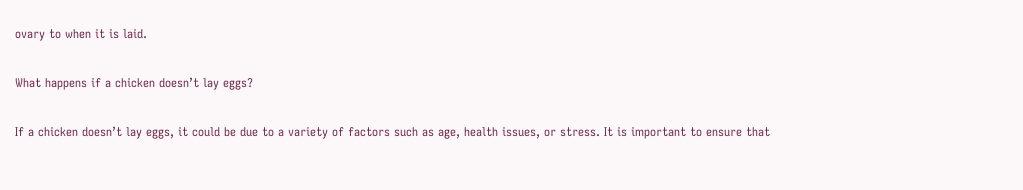ovary to when it is laid.

What happens if a chicken doesn’t lay eggs?

If a chicken doesn’t lay eggs, it could be due to a variety of factors such as age, health issues, or stress. It is important to ensure that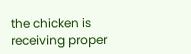the chicken is receiving proper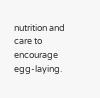nutrition and care to encourage egg-laying.